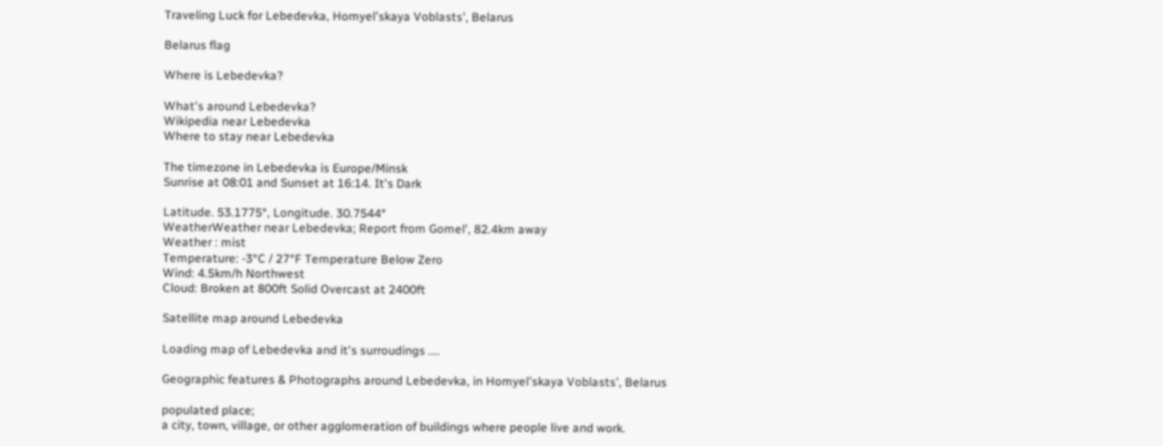Traveling Luck for Lebedevka, Homyelʼskaya Voblastsʼ, Belarus

Belarus flag

Where is Lebedevka?

What's around Lebedevka?
Wikipedia near Lebedevka
Where to stay near Lebedevka

The timezone in Lebedevka is Europe/Minsk
Sunrise at 08:01 and Sunset at 16:14. It's Dark

Latitude. 53.1775°, Longitude. 30.7544°
WeatherWeather near Lebedevka; Report from Gomel', 82.4km away
Weather : mist
Temperature: -3°C / 27°F Temperature Below Zero
Wind: 4.5km/h Northwest
Cloud: Broken at 800ft Solid Overcast at 2400ft

Satellite map around Lebedevka

Loading map of Lebedevka and it's surroudings ....

Geographic features & Photographs around Lebedevka, in Homyelʼskaya Voblastsʼ, Belarus

populated place;
a city, town, village, or other agglomeration of buildings where people live and work.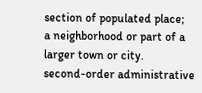section of populated place;
a neighborhood or part of a larger town or city.
second-order administrative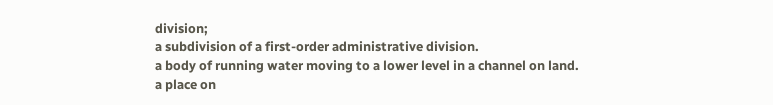division;
a subdivision of a first-order administrative division.
a body of running water moving to a lower level in a channel on land.
a place on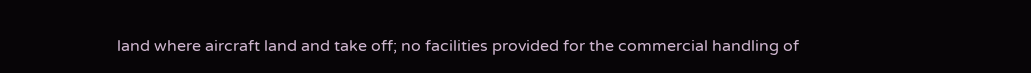land where aircraft land and take off; no facilities provided for the commercial handling of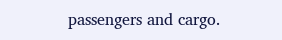passengers and cargo.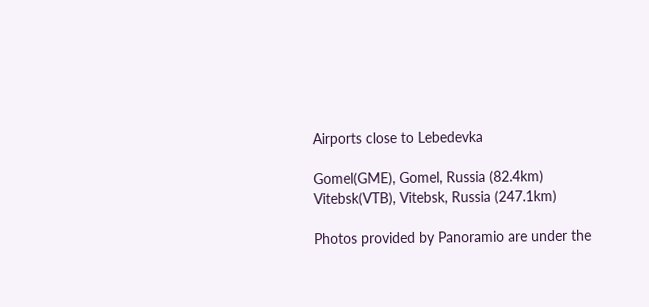Airports close to Lebedevka

Gomel(GME), Gomel, Russia (82.4km)
Vitebsk(VTB), Vitebsk, Russia (247.1km)

Photos provided by Panoramio are under the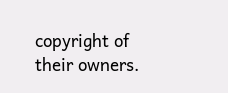copyright of their owners.